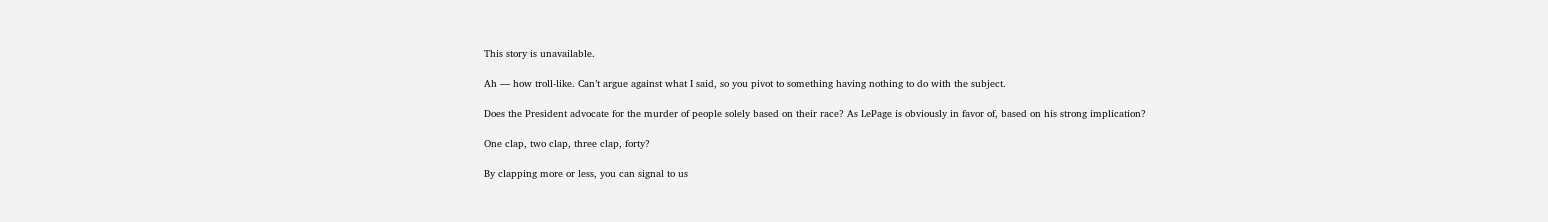This story is unavailable.

Ah — how troll-like. Can’t argue against what I said, so you pivot to something having nothing to do with the subject.

Does the President advocate for the murder of people solely based on their race? As LePage is obviously in favor of, based on his strong implication?

One clap, two clap, three clap, forty?

By clapping more or less, you can signal to us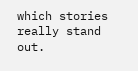which stories really stand out.